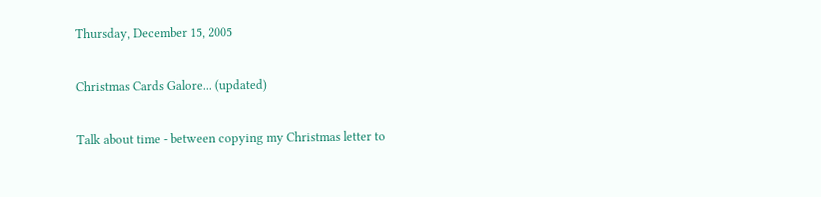Thursday, December 15, 2005

Christmas Cards Galore... (updated)

Talk about time - between copying my Christmas letter to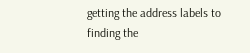getting the address labels to finding the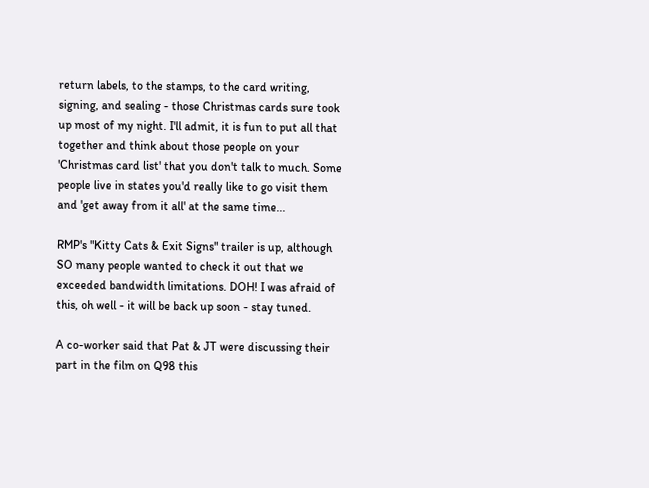return labels, to the stamps, to the card writing, signing, and sealing - those Christmas cards sure took up most of my night. I'll admit, it is fun to put all that together and think about those people on your 'Christmas card list' that you don't talk to much. Some people live in states you'd really like to go visit them and 'get away from it all' at the same time...

RMP's "Kitty Cats & Exit Signs" trailer is up, although SO many people wanted to check it out that we exceeded bandwidth limitations. DOH! I was afraid of this, oh well - it will be back up soon - stay tuned.

A co-worker said that Pat & JT were discussing their part in the film on Q98 this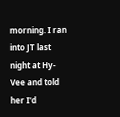morning. I ran into JT last night at Hy-Vee and told her I'd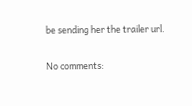be sending her the trailer url.

No comments: